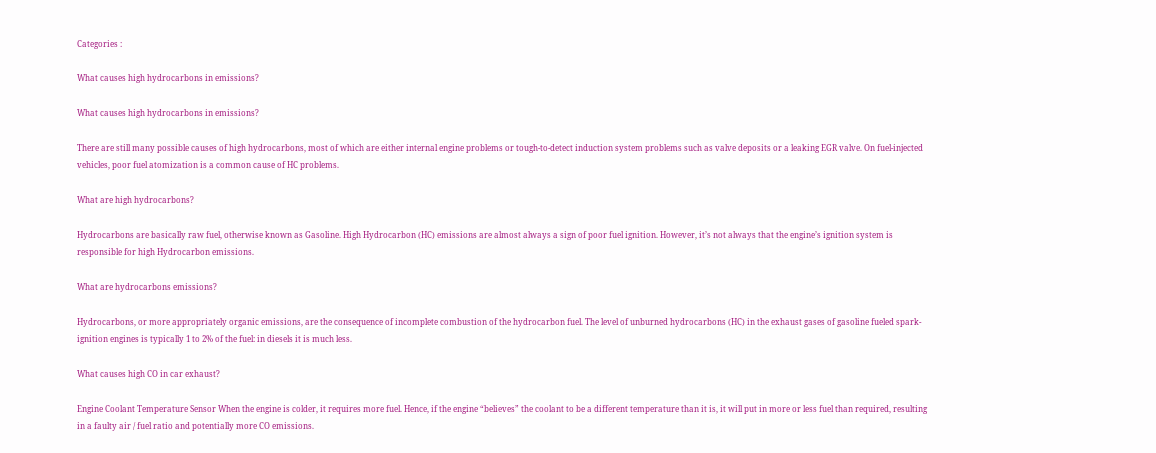Categories :

What causes high hydrocarbons in emissions?

What causes high hydrocarbons in emissions?

There are still many possible causes of high hydrocarbons, most of which are either internal engine problems or tough-to-detect induction system problems such as valve deposits or a leaking EGR valve. On fuel-injected vehicles, poor fuel atomization is a common cause of HC problems.

What are high hydrocarbons?

Hydrocarbons are basically raw fuel, otherwise known as Gasoline. High Hydrocarbon (HC) emissions are almost always a sign of poor fuel ignition. However, it’s not always that the engine’s ignition system is responsible for high Hydrocarbon emissions.

What are hydrocarbons emissions?

Hydrocarbons, or more appropriately organic emissions, are the consequence of incomplete combustion of the hydrocarbon fuel. The level of unburned hydrocarbons (HC) in the exhaust gases of gasoline fueled spark-ignition engines is typically 1 to 2% of the fuel: in diesels it is much less.

What causes high CO in car exhaust?

Engine Coolant Temperature Sensor When the engine is colder, it requires more fuel. Hence, if the engine “believes” the coolant to be a different temperature than it is, it will put in more or less fuel than required, resulting in a faulty air / fuel ratio and potentially more CO emissions.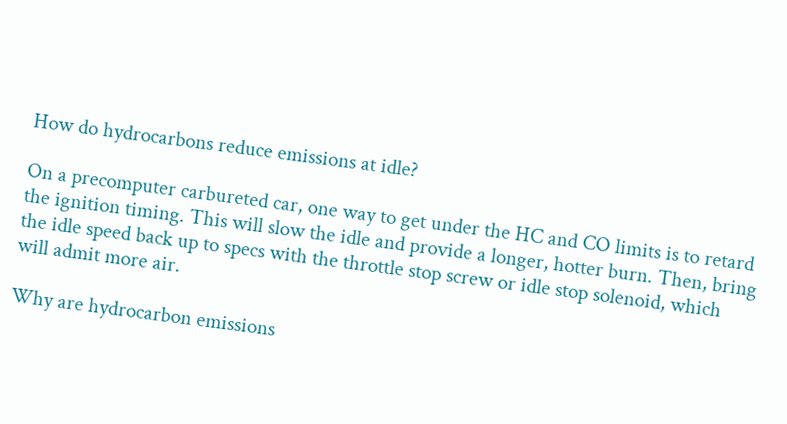How do hydrocarbons reduce emissions at idle?

On a precomputer carbureted car, one way to get under the HC and CO limits is to retard the ignition timing. This will slow the idle and provide a longer, hotter burn. Then, bring the idle speed back up to specs with the throttle stop screw or idle stop solenoid, which will admit more air.

Why are hydrocarbon emissions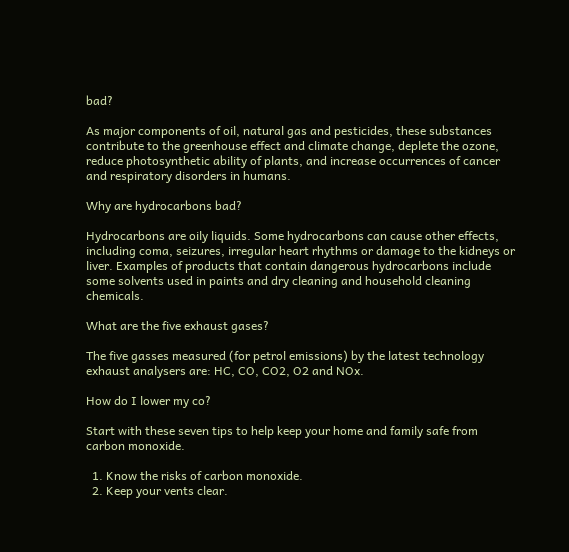bad?

As major components of oil, natural gas and pesticides, these substances contribute to the greenhouse effect and climate change, deplete the ozone, reduce photosynthetic ability of plants, and increase occurrences of cancer and respiratory disorders in humans.

Why are hydrocarbons bad?

Hydrocarbons are oily liquids. Some hydrocarbons can cause other effects, including coma, seizures, irregular heart rhythms or damage to the kidneys or liver. Examples of products that contain dangerous hydrocarbons include some solvents used in paints and dry cleaning and household cleaning chemicals.

What are the five exhaust gases?

The five gasses measured (for petrol emissions) by the latest technology exhaust analysers are: HC, CO, CO2, O2 and NOx.

How do I lower my co?

Start with these seven tips to help keep your home and family safe from carbon monoxide.

  1. Know the risks of carbon monoxide.
  2. Keep your vents clear.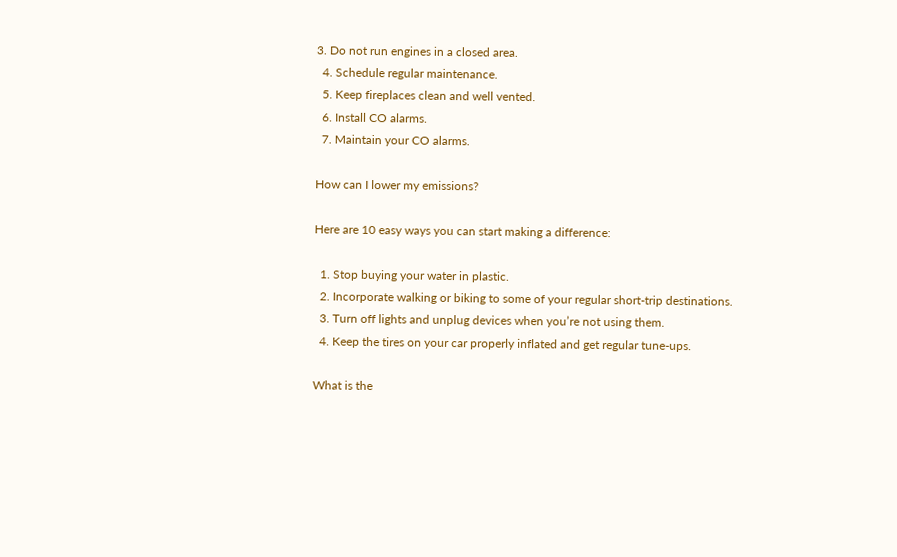3. Do not run engines in a closed area.
  4. Schedule regular maintenance.
  5. Keep fireplaces clean and well vented.
  6. Install CO alarms.
  7. Maintain your CO alarms.

How can I lower my emissions?

Here are 10 easy ways you can start making a difference:

  1. Stop buying your water in plastic.
  2. Incorporate walking or biking to some of your regular short-trip destinations.
  3. Turn off lights and unplug devices when you’re not using them.
  4. Keep the tires on your car properly inflated and get regular tune-ups.

What is the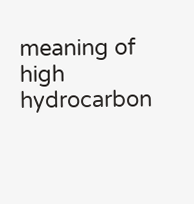meaning of high hydrocarbon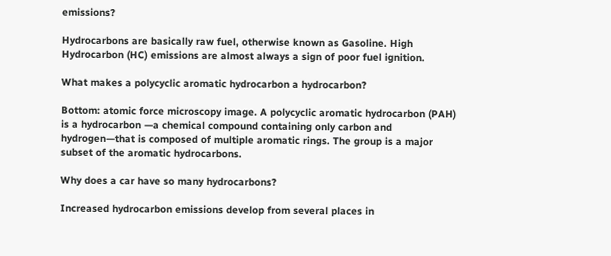emissions?

Hydrocarbons are basically raw fuel, otherwise known as Gasoline. High Hydrocarbon (HC) emissions are almost always a sign of poor fuel ignition.

What makes a polycyclic aromatic hydrocarbon a hydrocarbon?

Bottom: atomic force microscopy image. A polycyclic aromatic hydrocarbon (PAH) is a hydrocarbon —a chemical compound containing only carbon and hydrogen—that is composed of multiple aromatic rings. The group is a major subset of the aromatic hydrocarbons.

Why does a car have so many hydrocarbons?

Increased hydrocarbon emissions develop from several places in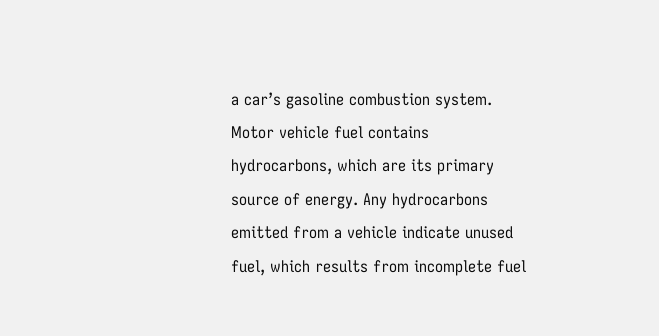a car’s gasoline combustion system. Motor vehicle fuel contains hydrocarbons, which are its primary source of energy. Any hydrocarbons emitted from a vehicle indicate unused fuel, which results from incomplete fuel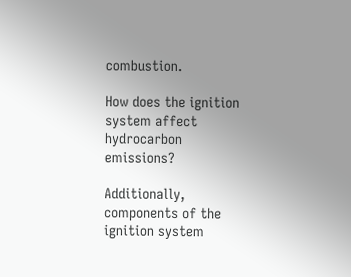combustion.

How does the ignition system affect hydrocarbon emissions?

Additionally, components of the ignition system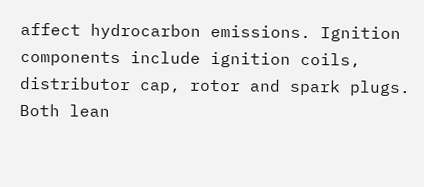affect hydrocarbon emissions. Ignition components include ignition coils, distributor cap, rotor and spark plugs. Both lean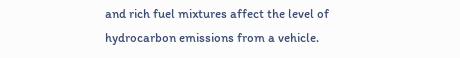and rich fuel mixtures affect the level of hydrocarbon emissions from a vehicle.